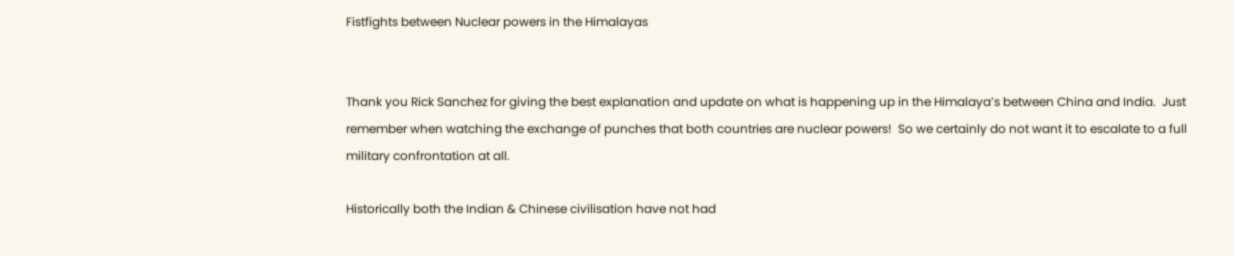Fistfights between Nuclear powers in the Himalayas


Thank you Rick Sanchez for giving the best explanation and update on what is happening up in the Himalaya’s between China and India.  Just remember when watching the exchange of punches that both countries are nuclear powers!  So we certainly do not want it to escalate to a full military confrontation at all.

Historically both the Indian & Chinese civilisation have not had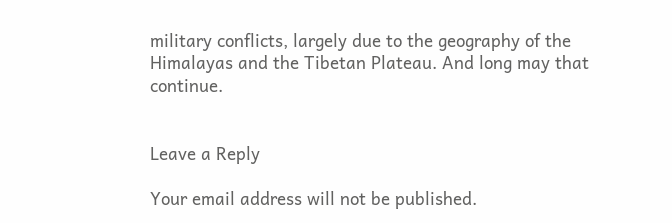military conflicts, largely due to the geography of the Himalayas and the Tibetan Plateau. And long may that continue.


Leave a Reply

Your email address will not be published.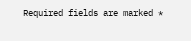Required fields are marked *